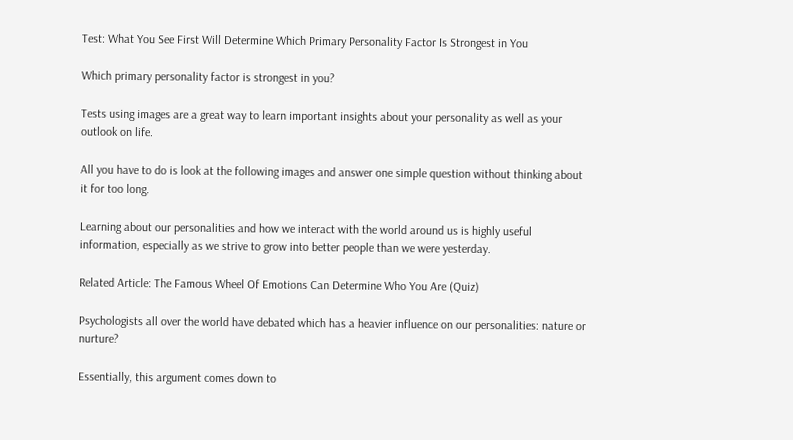Test: What You See First Will Determine Which Primary Personality Factor Is Strongest in You

Which primary personality factor is strongest in you?

Tests using images are a great way to learn important insights about your personality as well as your outlook on life.

All you have to do is look at the following images and answer one simple question without thinking about it for too long.

Learning about our personalities and how we interact with the world around us is highly useful information, especially as we strive to grow into better people than we were yesterday.

Related Article: The Famous Wheel Of Emotions Can Determine Who You Are (Quiz)

Psychologists all over the world have debated which has a heavier influence on our personalities: nature or nurture?

Essentially, this argument comes down to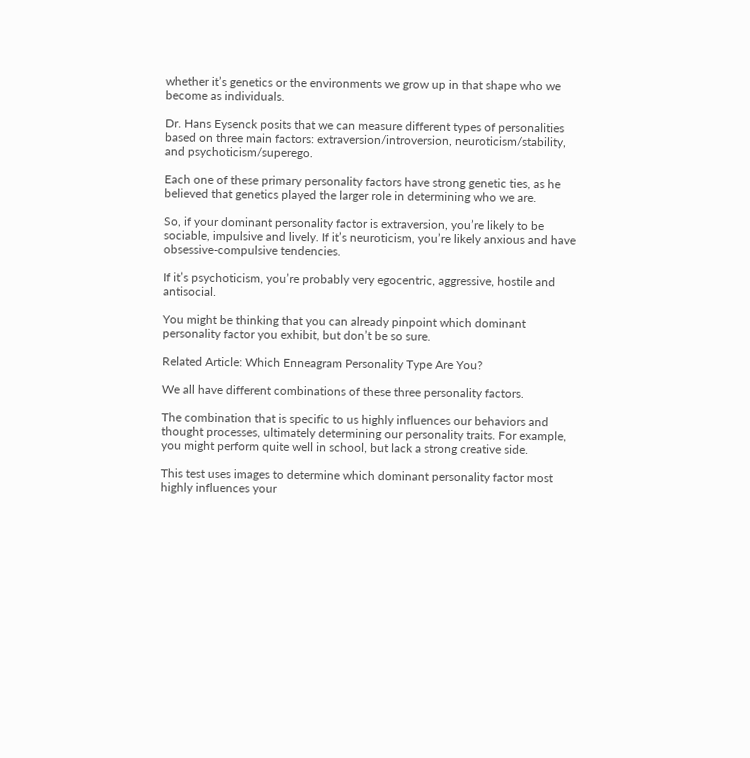whether it’s genetics or the environments we grow up in that shape who we become as individuals.

Dr. Hans Eysenck posits that we can measure different types of personalities based on three main factors: extraversion/introversion, neuroticism/stability, and psychoticism/superego.

Each one of these primary personality factors have strong genetic ties, as he believed that genetics played the larger role in determining who we are.

So, if your dominant personality factor is extraversion, you’re likely to be sociable, impulsive and lively. If it’s neuroticism, you’re likely anxious and have obsessive-compulsive tendencies.

If it’s psychoticism, you’re probably very egocentric, aggressive, hostile and antisocial.

You might be thinking that you can already pinpoint which dominant personality factor you exhibit, but don’t be so sure.

Related Article: Which Enneagram Personality Type Are You?

We all have different combinations of these three personality factors.

The combination that is specific to us highly influences our behaviors and thought processes, ultimately determining our personality traits. For example, you might perform quite well in school, but lack a strong creative side.

This test uses images to determine which dominant personality factor most highly influences your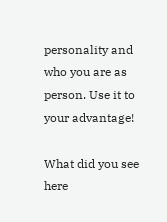personality and who you are as person. Use it to your advantage!

What did you see here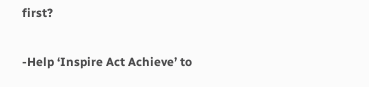first?

-Help ‘Inspire Act Achieve’ to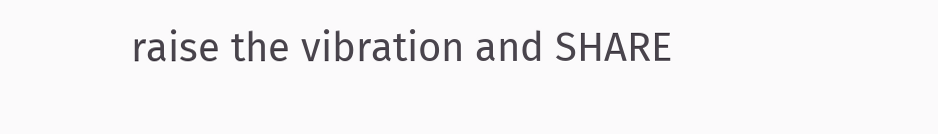raise the vibration and SHARE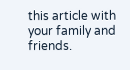this article with your family and friends.